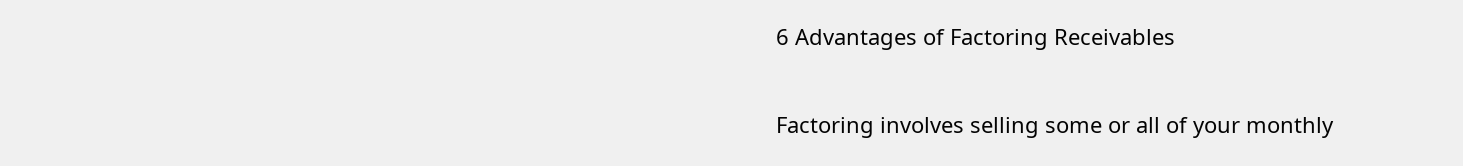6 Advantages of Factoring Receivables

Factoring involves selling some or all of your monthly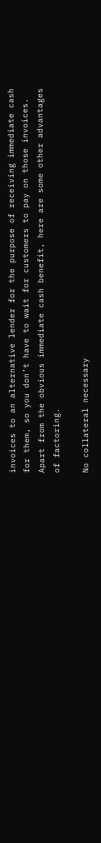invoices to an alternative lender for the purpose of receiving immediate cash for them, so you don’t have to wait for customers to pay on those invoices. Apart from the obvious immediate cash benefit, here are some other advantages of factoring.

No collateral necessary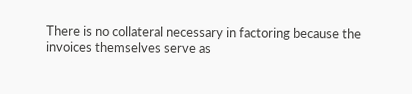There is no collateral necessary in factoring because the invoices themselves serve as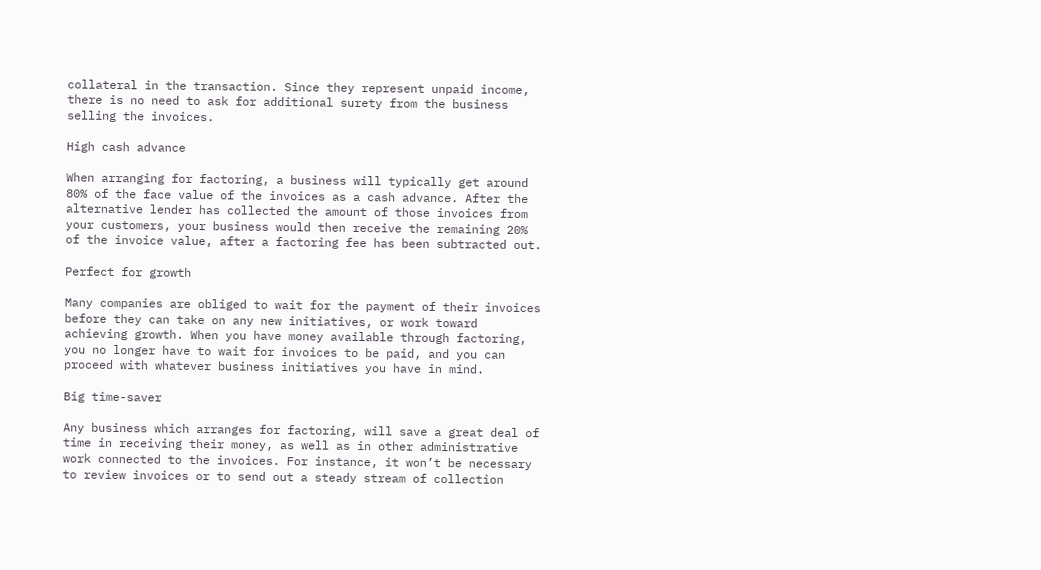collateral in the transaction. Since they represent unpaid income, there is no need to ask for additional surety from the business selling the invoices.

High cash advance

When arranging for factoring, a business will typically get around 80% of the face value of the invoices as a cash advance. After the alternative lender has collected the amount of those invoices from your customers, your business would then receive the remaining 20% of the invoice value, after a factoring fee has been subtracted out.

Perfect for growth

Many companies are obliged to wait for the payment of their invoices before they can take on any new initiatives, or work toward achieving growth. When you have money available through factoring, you no longer have to wait for invoices to be paid, and you can proceed with whatever business initiatives you have in mind.

Big time-saver

Any business which arranges for factoring, will save a great deal of time in receiving their money, as well as in other administrative work connected to the invoices. For instance, it won’t be necessary to review invoices or to send out a steady stream of collection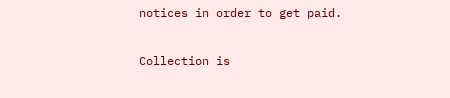notices in order to get paid.

Collection is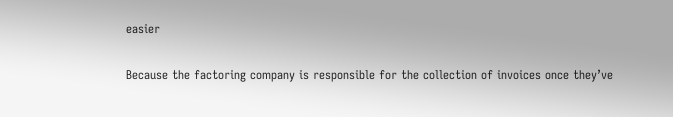easier

Because the factoring company is responsible for the collection of invoices once they’ve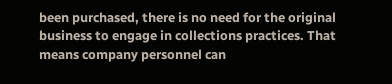been purchased, there is no need for the original business to engage in collections practices. That means company personnel can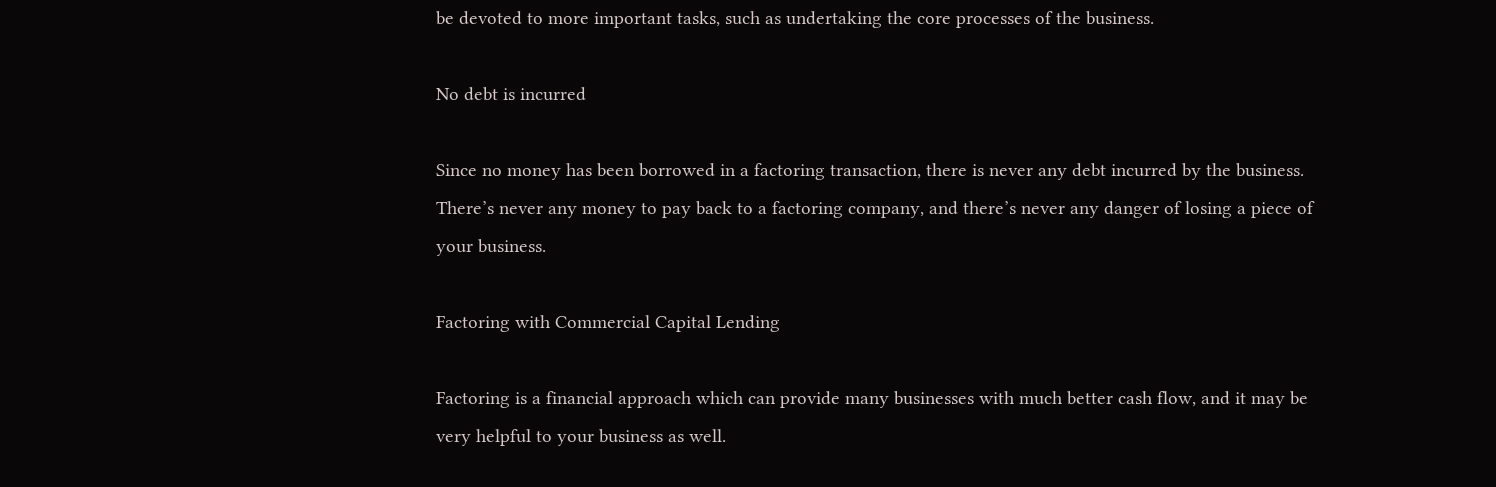be devoted to more important tasks, such as undertaking the core processes of the business.

No debt is incurred

Since no money has been borrowed in a factoring transaction, there is never any debt incurred by the business. There’s never any money to pay back to a factoring company, and there’s never any danger of losing a piece of your business.

Factoring with Commercial Capital Lending

Factoring is a financial approach which can provide many businesses with much better cash flow, and it may be very helpful to your business as well.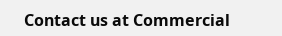Contact us at Commercial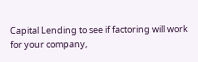Capital Lending to see if factoring will work for your company,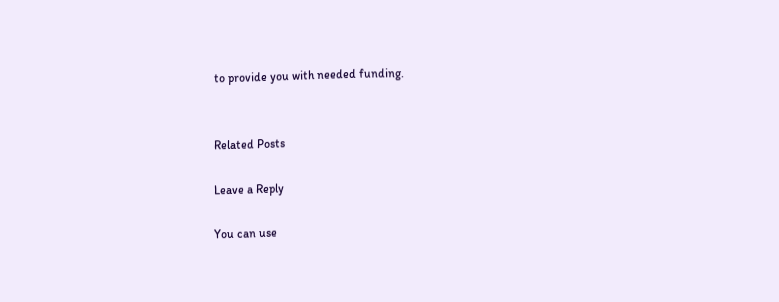to provide you with needed funding.


Related Posts

Leave a Reply

You can use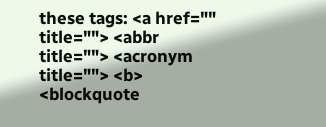these tags: <a href="" title=""> <abbr title=""> <acronym title=""> <b> <blockquote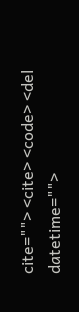cite=""> <cite> <code> <del datetime="">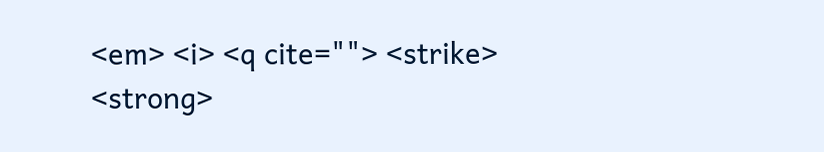<em> <i> <q cite=""> <strike> <strong>